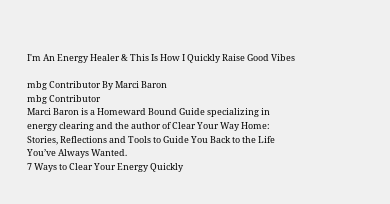I'm An Energy Healer & This Is How I Quickly Raise Good Vibes

mbg Contributor By Marci Baron
mbg Contributor
Marci Baron is a Homeward Bound Guide specializing in energy clearing and the author of Clear Your Way Home: Stories, Reflections and Tools to Guide You Back to the Life You’ve Always Wanted.
7 Ways to Clear Your Energy Quickly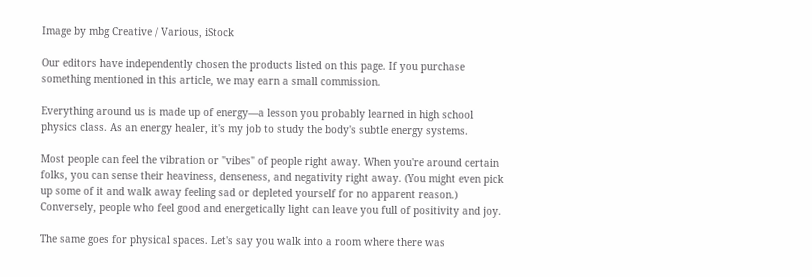Image by mbg Creative / Various, iStock

Our editors have independently chosen the products listed on this page. If you purchase something mentioned in this article, we may earn a small commission.

Everything around us is made up of energy—a lesson you probably learned in high school physics class. As an energy healer, it's my job to study the body's subtle energy systems.

Most people can feel the vibration or "vibes" of people right away. When you're around certain folks, you can sense their heaviness, denseness, and negativity right away. (You might even pick up some of it and walk away feeling sad or depleted yourself for no apparent reason.) Conversely, people who feel good and energetically light can leave you full of positivity and joy.

The same goes for physical spaces. Let's say you walk into a room where there was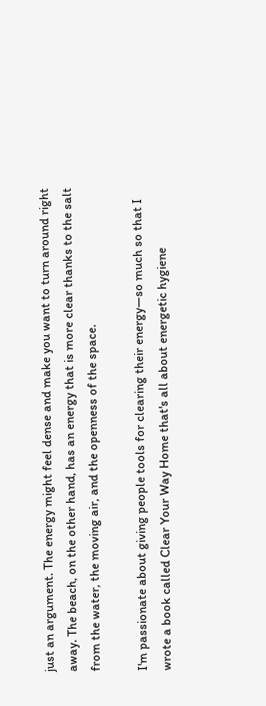just an argument. The energy might feel dense and make you want to turn around right away. The beach, on the other hand, has an energy that is more clear thanks to the salt from the water, the moving air, and the openness of the space.

I'm passionate about giving people tools for clearing their energy—so much so that I wrote a book called Clear Your Way Home that's all about energetic hygiene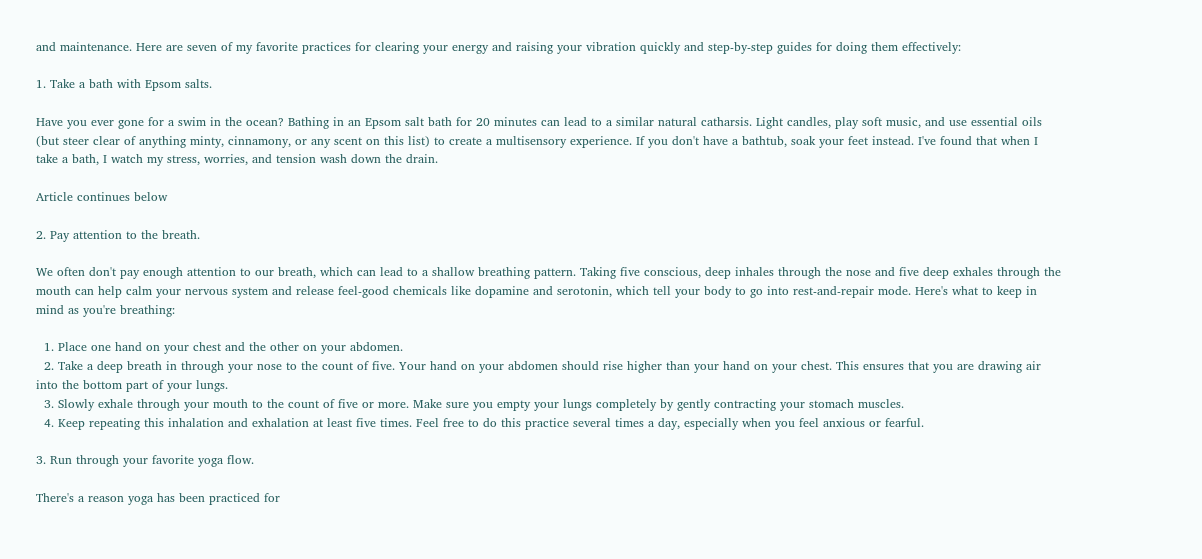and maintenance. Here are seven of my favorite practices for clearing your energy and raising your vibration quickly and step-by-step guides for doing them effectively:

1. Take a bath with Epsom salts.

Have you ever gone for a swim in the ocean? Bathing in an Epsom salt bath for 20 minutes can lead to a similar natural catharsis. Light candles, play soft music, and use essential oils (but steer clear of anything minty, cinnamony, or any scent on this list) to create a multisensory experience. If you don't have a bathtub, soak your feet instead. I've found that when I take a bath, I watch my stress, worries, and tension wash down the drain.

Article continues below

2. Pay attention to the breath.

We often don't pay enough attention to our breath, which can lead to a shallow breathing pattern. Taking five conscious, deep inhales through the nose and five deep exhales through the mouth can help calm your nervous system and release feel-good chemicals like dopamine and serotonin, which tell your body to go into rest-and-repair mode. Here's what to keep in mind as you're breathing:

  1. Place one hand on your chest and the other on your abdomen.
  2. Take a deep breath in through your nose to the count of five. Your hand on your abdomen should rise higher than your hand on your chest. This ensures that you are drawing air into the bottom part of your lungs.
  3. Slowly exhale through your mouth to the count of five or more. Make sure you empty your lungs completely by gently contracting your stomach muscles.
  4. Keep repeating this inhalation and exhalation at least five times. Feel free to do this practice several times a day, especially when you feel anxious or fearful.

3. Run through your favorite yoga flow.

There's a reason yoga has been practiced for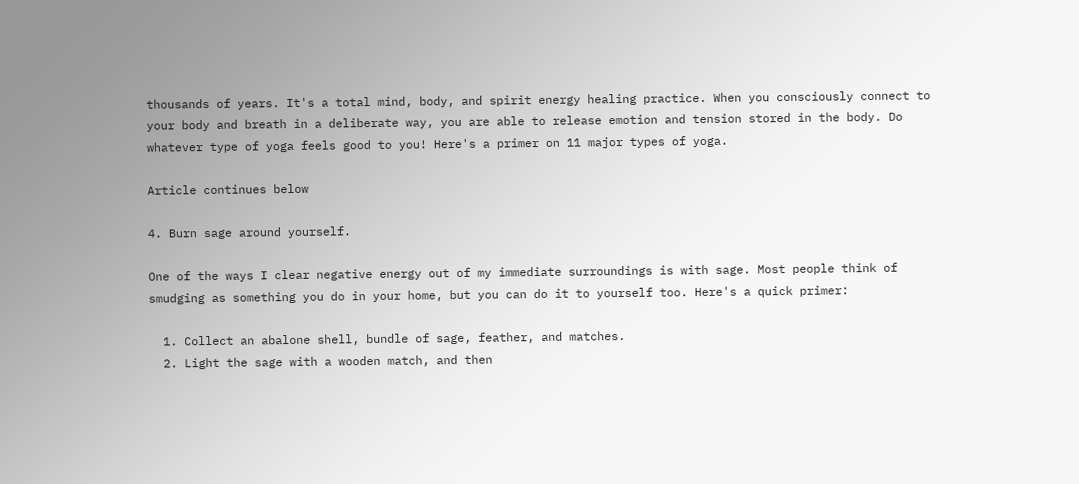thousands of years. It's a total mind, body, and spirit energy healing practice. When you consciously connect to your body and breath in a deliberate way, you are able to release emotion and tension stored in the body. Do whatever type of yoga feels good to you! Here's a primer on 11 major types of yoga.

Article continues below

4. Burn sage around yourself.

One of the ways I clear negative energy out of my immediate surroundings is with sage. Most people think of smudging as something you do in your home, but you can do it to yourself too. Here's a quick primer:

  1. Collect an abalone shell, bundle of sage, feather, and matches.
  2. Light the sage with a wooden match, and then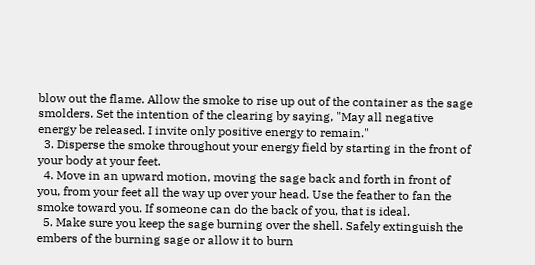blow out the flame. Allow the smoke to rise up out of the container as the sage smolders. Set the intention of the clearing by saying, "May all negative energy be released. I invite only positive energy to remain."
  3. Disperse the smoke throughout your energy field by starting in the front of your body at your feet.
  4. Move in an upward motion, moving the sage back and forth in front of you, from your feet all the way up over your head. Use the feather to fan the smoke toward you. If someone can do the back of you, that is ideal.
  5. Make sure you keep the sage burning over the shell. Safely extinguish the embers of the burning sage or allow it to burn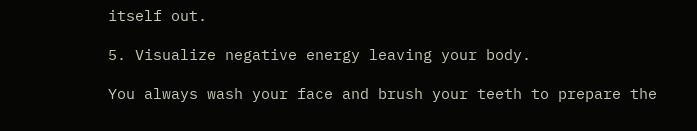itself out.

5. Visualize negative energy leaving your body.

You always wash your face and brush your teeth to prepare the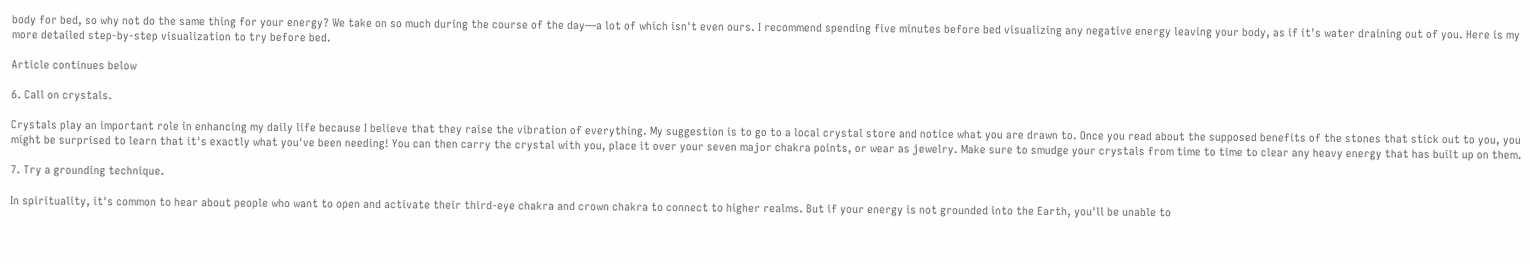body for bed, so why not do the same thing for your energy? We take on so much during the course of the day—a lot of which isn't even ours. I recommend spending five minutes before bed visualizing any negative energy leaving your body, as if it's water draining out of you. Here is my more detailed step-by-step visualization to try before bed.

Article continues below

6. Call on crystals.

Crystals play an important role in enhancing my daily life because I believe that they raise the vibration of everything. My suggestion is to go to a local crystal store and notice what you are drawn to. Once you read about the supposed benefits of the stones that stick out to you, you might be surprised to learn that it's exactly what you've been needing! You can then carry the crystal with you, place it over your seven major chakra points, or wear as jewelry. Make sure to smudge your crystals from time to time to clear any heavy energy that has built up on them.

7. Try a grounding technique.

In spirituality, it's common to hear about people who want to open and activate their third-eye chakra and crown chakra to connect to higher realms. But if your energy is not grounded into the Earth, you'll be unable to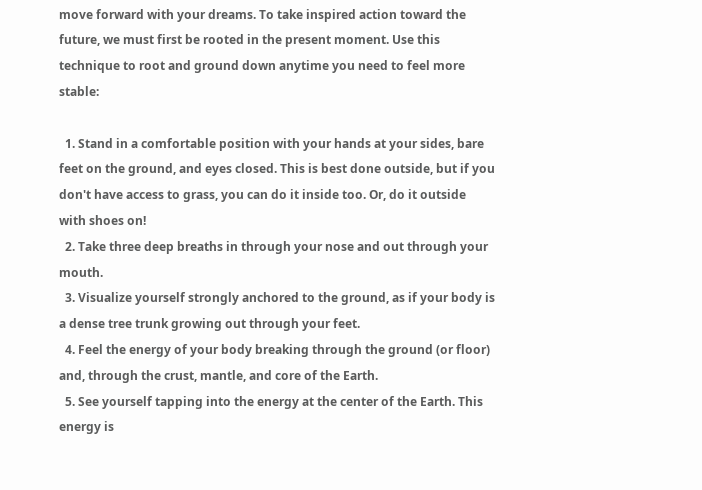move forward with your dreams. To take inspired action toward the future, we must first be rooted in the present moment. Use this technique to root and ground down anytime you need to feel more stable:

  1. Stand in a comfortable position with your hands at your sides, bare feet on the ground, and eyes closed. This is best done outside, but if you don't have access to grass, you can do it inside too. Or, do it outside with shoes on!
  2. Take three deep breaths in through your nose and out through your mouth.
  3. Visualize yourself strongly anchored to the ground, as if your body is a dense tree trunk growing out through your feet.
  4. Feel the energy of your body breaking through the ground (or floor) and, through the crust, mantle, and core of the Earth.
  5. See yourself tapping into the energy at the center of the Earth. This energy is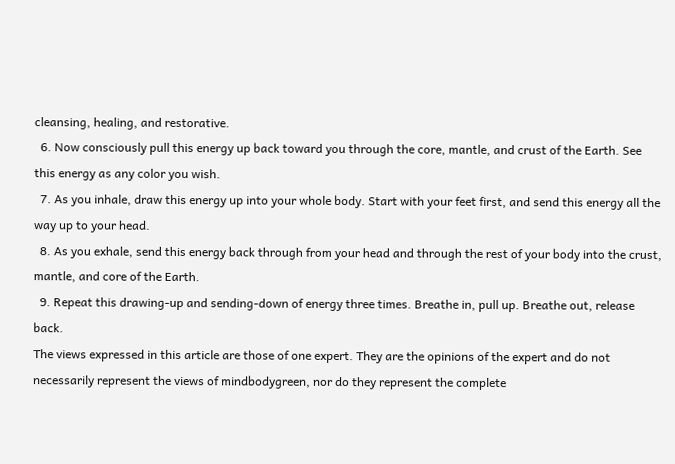cleansing, healing, and restorative.
  6. Now consciously pull this energy up back toward you through the core, mantle, and crust of the Earth. See this energy as any color you wish.
  7. As you inhale, draw this energy up into your whole body. Start with your feet first, and send this energy all the way up to your head.
  8. As you exhale, send this energy back through from your head and through the rest of your body into the crust, mantle, and core of the Earth.
  9. Repeat this drawing-up and sending-down of energy three times. Breathe in, pull up. Breathe out, release back.
The views expressed in this article are those of one expert. They are the opinions of the expert and do not necessarily represent the views of mindbodygreen, nor do they represent the complete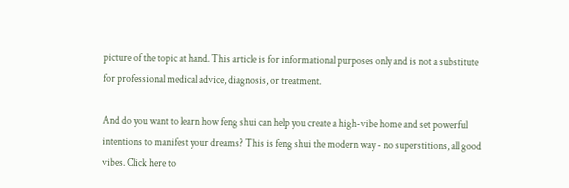picture of the topic at hand. This article is for informational purposes only and is not a substitute for professional medical advice, diagnosis, or treatment.

And do you want to learn how feng shui can help you create a high-vibe home and set powerful intentions to manifest your dreams? This is feng shui the modern way - no superstitions, all good vibes. Click here to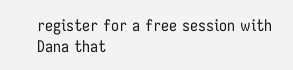register for a free session with Dana that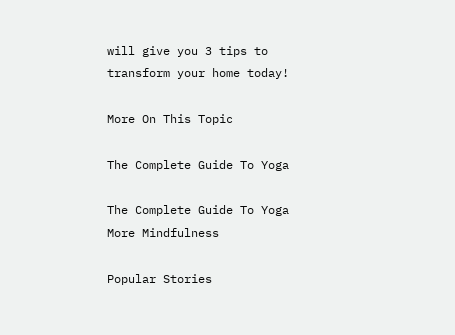will give you 3 tips to transform your home today!

More On This Topic

The Complete Guide To Yoga

The Complete Guide To Yoga
More Mindfulness

Popular Stories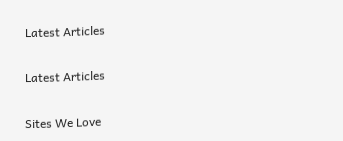Latest Articles

Latest Articles

Sites We Love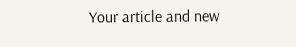Your article and new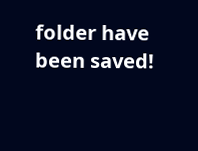folder have been saved!